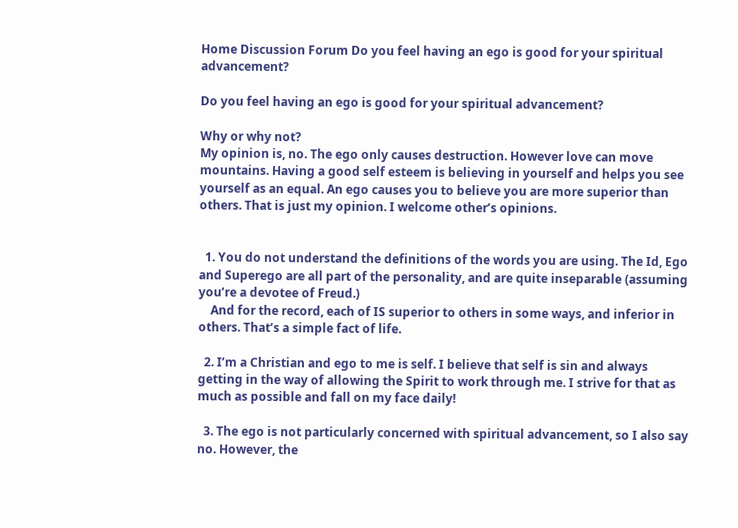Home Discussion Forum Do you feel having an ego is good for your spiritual advancement?

Do you feel having an ego is good for your spiritual advancement?

Why or why not?
My opinion is, no. The ego only causes destruction. However love can move mountains. Having a good self esteem is believing in yourself and helps you see yourself as an equal. An ego causes you to believe you are more superior than others. That is just my opinion. I welcome other’s opinions.


  1. You do not understand the definitions of the words you are using. The Id, Ego and Superego are all part of the personality, and are quite inseparable (assuming you’re a devotee of Freud.)
    And for the record, each of IS superior to others in some ways, and inferior in others. That’s a simple fact of life.

  2. I’m a Christian and ego to me is self. I believe that self is sin and always getting in the way of allowing the Spirit to work through me. I strive for that as much as possible and fall on my face daily!

  3. The ego is not particularly concerned with spiritual advancement, so I also say no. However, the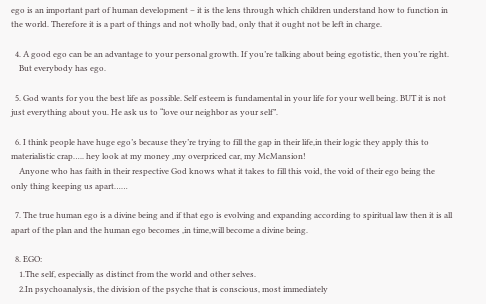ego is an important part of human development – it is the lens through which children understand how to function in the world. Therefore it is a part of things and not wholly bad, only that it ought not be left in charge.

  4. A good ego can be an advantage to your personal growth. If you’re talking about being egotistic, then you’re right.
    But everybody has ego.

  5. God wants for you the best life as possible. Self esteem is fundamental in your life for your well being. BUT it is not just everything about you. He ask us to “love our neighbor as your self”.

  6. I think people have huge ego’s because they’re trying to fill the gap in their life,in their logic they apply this to materialistic crap….. hey look at my money ,my overpriced car, my McMansion!
    Anyone who has faith in their respective God knows what it takes to fill this void, the void of their ego being the only thing keeping us apart……

  7. The true human ego is a divine being and if that ego is evolving and expanding according to spiritual law then it is all apart of the plan and the human ego becomes ,in time,will become a divine being.

  8. EGO:
    1.The self, especially as distinct from the world and other selves.
    2.In psychoanalysis, the division of the psyche that is conscious, most immediately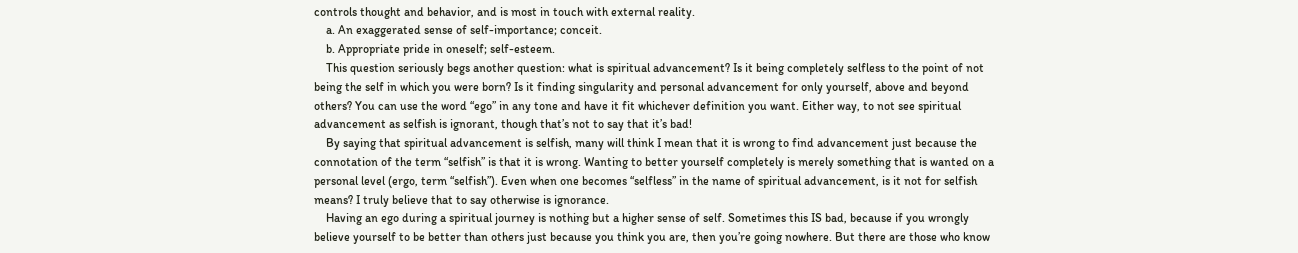controls thought and behavior, and is most in touch with external reality.
    a. An exaggerated sense of self-importance; conceit.
    b. Appropriate pride in oneself; self-esteem.
    This question seriously begs another question: what is spiritual advancement? Is it being completely selfless to the point of not being the self in which you were born? Is it finding singularity and personal advancement for only yourself, above and beyond others? You can use the word “ego” in any tone and have it fit whichever definition you want. Either way, to not see spiritual advancement as selfish is ignorant, though that’s not to say that it’s bad!
    By saying that spiritual advancement is selfish, many will think I mean that it is wrong to find advancement just because the connotation of the term “selfish” is that it is wrong. Wanting to better yourself completely is merely something that is wanted on a personal level (ergo, term “selfish”). Even when one becomes “selfless” in the name of spiritual advancement, is it not for selfish means? I truly believe that to say otherwise is ignorance.
    Having an ego during a spiritual journey is nothing but a higher sense of self. Sometimes this IS bad, because if you wrongly believe yourself to be better than others just because you think you are, then you’re going nowhere. But there are those who know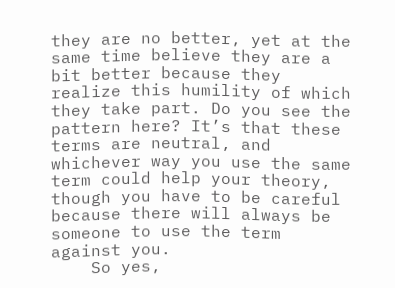they are no better, yet at the same time believe they are a bit better because they realize this humility of which they take part. Do you see the pattern here? It’s that these terms are neutral, and whichever way you use the same term could help your theory, though you have to be careful because there will always be someone to use the term against you.
    So yes,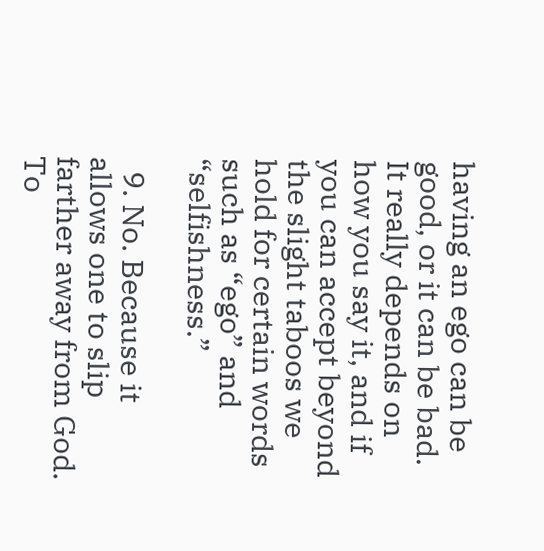having an ego can be good, or it can be bad. It really depends on how you say it, and if you can accept beyond the slight taboos we hold for certain words such as “ego” and “selfishness.”

  9. No. Because it allows one to slip farther away from God. To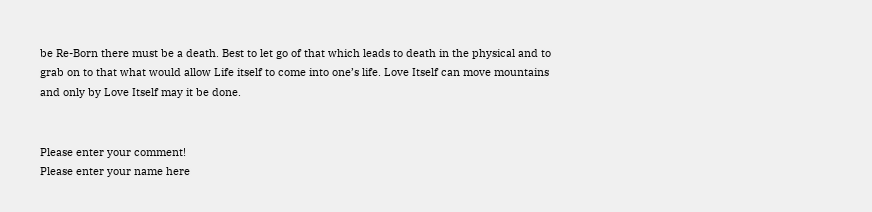be Re-Born there must be a death. Best to let go of that which leads to death in the physical and to grab on to that what would allow Life itself to come into one’s life. Love Itself can move mountains and only by Love Itself may it be done.


Please enter your comment!
Please enter your name here